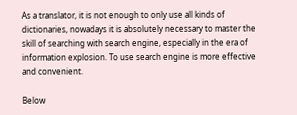As a translator, it is not enough to only use all kinds of dictionaries, nowadays it is absolutely necessary to master the skill of searching with search engine, especially in the era of information explosion. To use search engine is more effective and convenient.

Below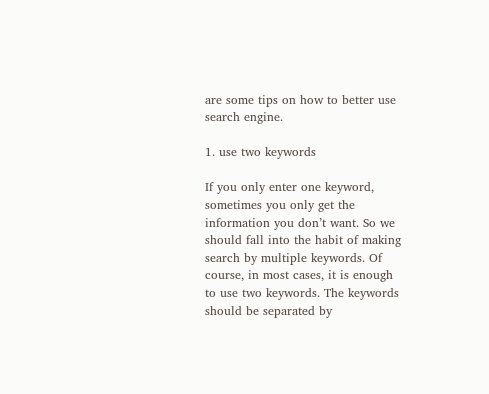are some tips on how to better use search engine.

1. use two keywords

If you only enter one keyword, sometimes you only get the information you don’t want. So we should fall into the habit of making search by multiple keywords. Of course, in most cases, it is enough to use two keywords. The keywords should be separated by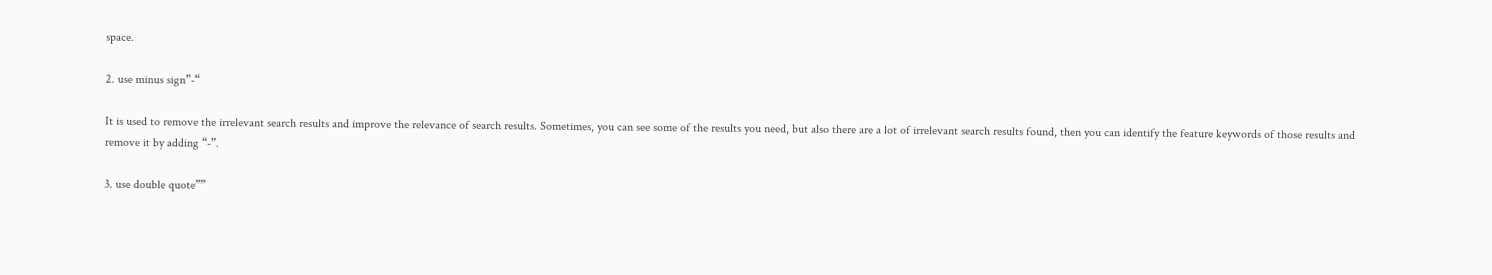space.

2. use minus sign”-“

It is used to remove the irrelevant search results and improve the relevance of search results. Sometimes, you can see some of the results you need, but also there are a lot of irrelevant search results found, then you can identify the feature keywords of those results and remove it by adding “-”.

3. use double quote””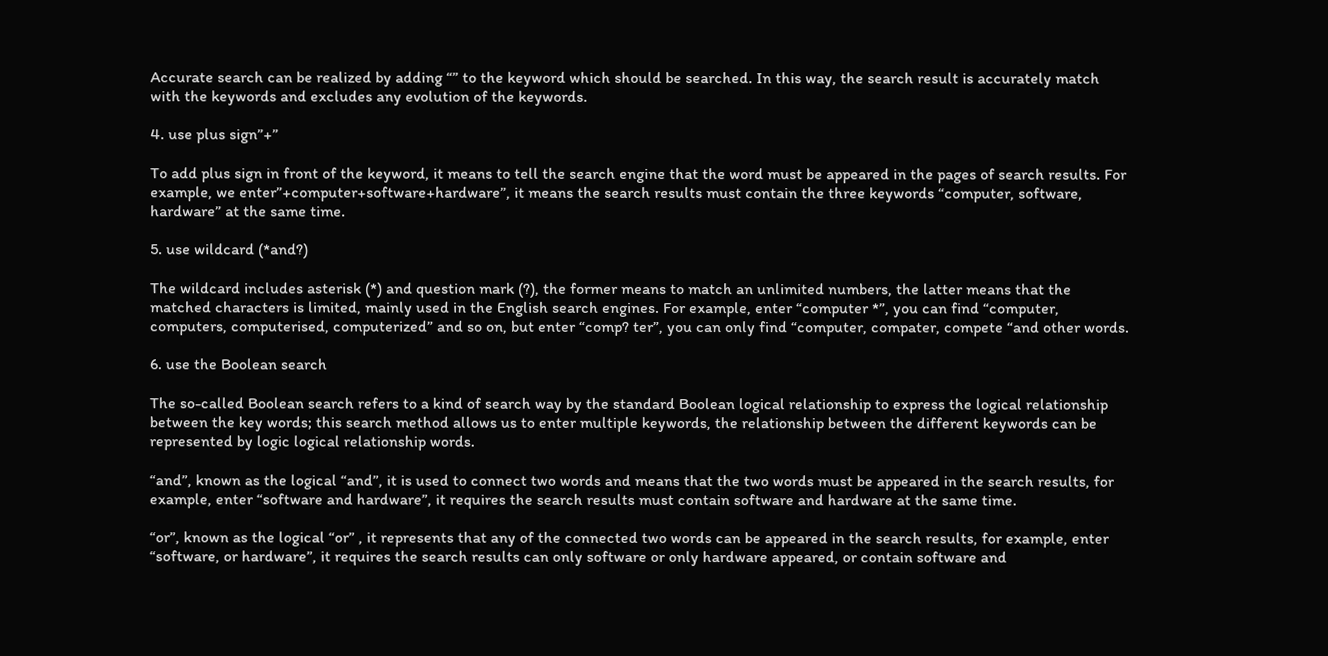Accurate search can be realized by adding “” to the keyword which should be searched. In this way, the search result is accurately match with the keywords and excludes any evolution of the keywords.

4. use plus sign”+”

To add plus sign in front of the keyword, it means to tell the search engine that the word must be appeared in the pages of search results. For example, we enter”+computer+software+hardware”, it means the search results must contain the three keywords “computer, software, hardware” at the same time.

5. use wildcard (*and?)

The wildcard includes asterisk (*) and question mark (?), the former means to match an unlimited numbers, the latter means that the matched characters is limited, mainly used in the English search engines. For example, enter “computer *”, you can find “computer, computers, computerised, computerized” and so on, but enter “comp? ter”, you can only find “computer, compater, compete “and other words.

6. use the Boolean search

The so-called Boolean search refers to a kind of search way by the standard Boolean logical relationship to express the logical relationship between the key words; this search method allows us to enter multiple keywords, the relationship between the different keywords can be represented by logic logical relationship words.

“and”, known as the logical “and”, it is used to connect two words and means that the two words must be appeared in the search results, for example, enter “software and hardware”, it requires the search results must contain software and hardware at the same time.

“or”, known as the logical “or” , it represents that any of the connected two words can be appeared in the search results, for example, enter “software, or hardware”, it requires the search results can only software or only hardware appeared, or contain software and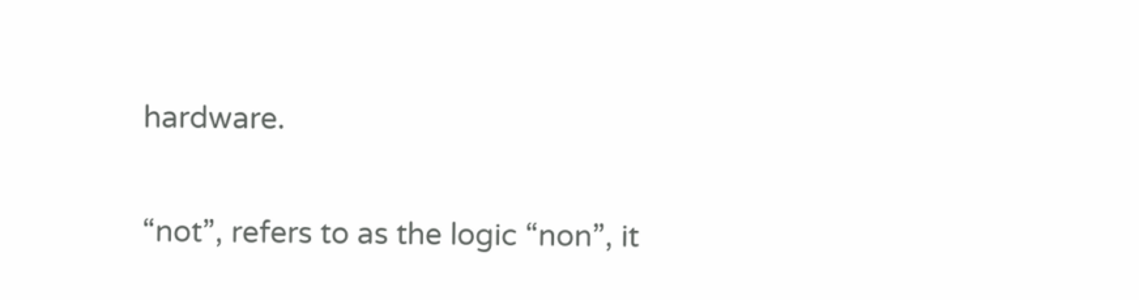hardware.

“not”, refers to as the logic “non”, it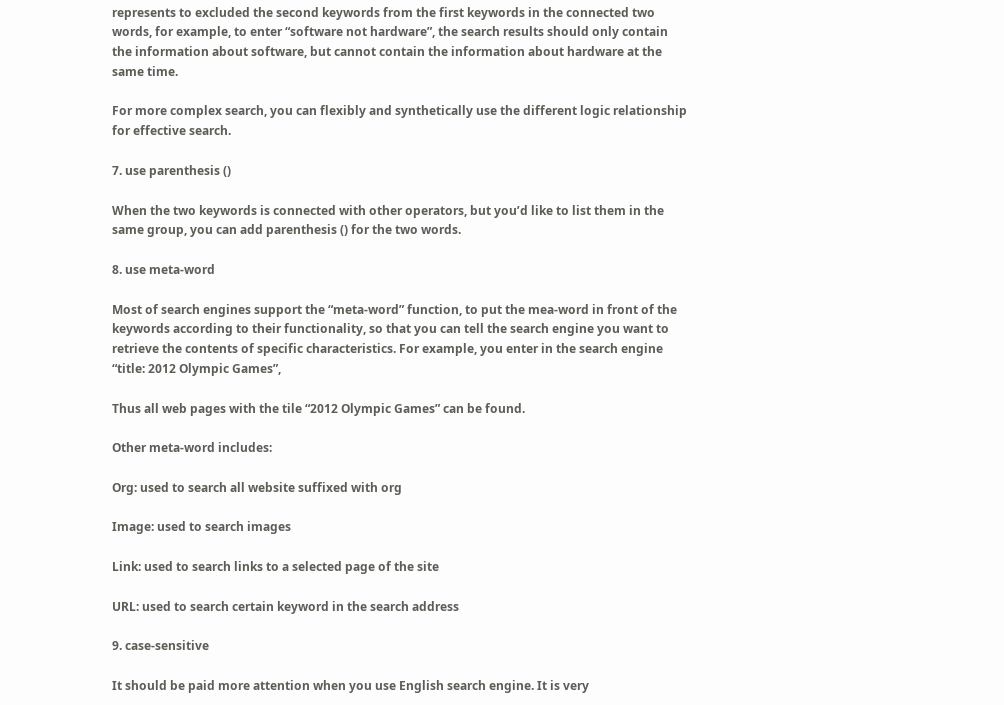represents to excluded the second keywords from the first keywords in the connected two words, for example, to enter “software not hardware”, the search results should only contain the information about software, but cannot contain the information about hardware at the same time.

For more complex search, you can flexibly and synthetically use the different logic relationship for effective search.

7. use parenthesis ()

When the two keywords is connected with other operators, but you’d like to list them in the same group, you can add parenthesis () for the two words.

8. use meta-word

Most of search engines support the “meta-word” function, to put the mea-word in front of the keywords according to their functionality, so that you can tell the search engine you want to retrieve the contents of specific characteristics. For example, you enter in the search engine “title: 2012 Olympic Games”,

Thus all web pages with the tile “2012 Olympic Games” can be found.

Other meta-word includes:

Org: used to search all website suffixed with org

Image: used to search images

Link: used to search links to a selected page of the site

URL: used to search certain keyword in the search address

9. case-sensitive

It should be paid more attention when you use English search engine. It is very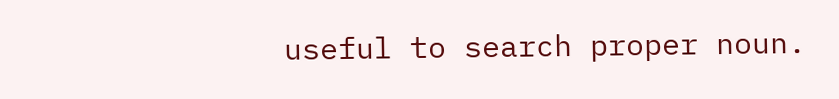useful to search proper noun.